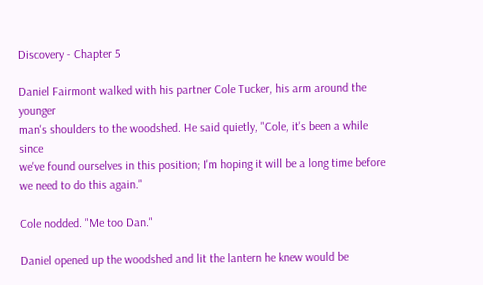Discovery - Chapter 5

Daniel Fairmont walked with his partner Cole Tucker, his arm around the younger
man's shoulders to the woodshed. He said quietly, "Cole, it's been a while since
we've found ourselves in this position; I'm hoping it will be a long time before
we need to do this again."

Cole nodded. "Me too Dan."

Daniel opened up the woodshed and lit the lantern he knew would be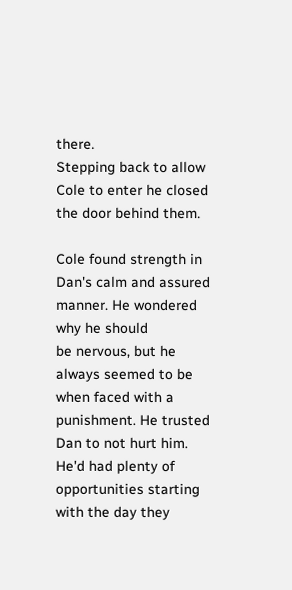there.
Stepping back to allow Cole to enter he closed the door behind them.

Cole found strength in Dan's calm and assured manner. He wondered why he should
be nervous, but he always seemed to be when faced with a punishment. He trusted
Dan to not hurt him. He'd had plenty of opportunities starting with the day they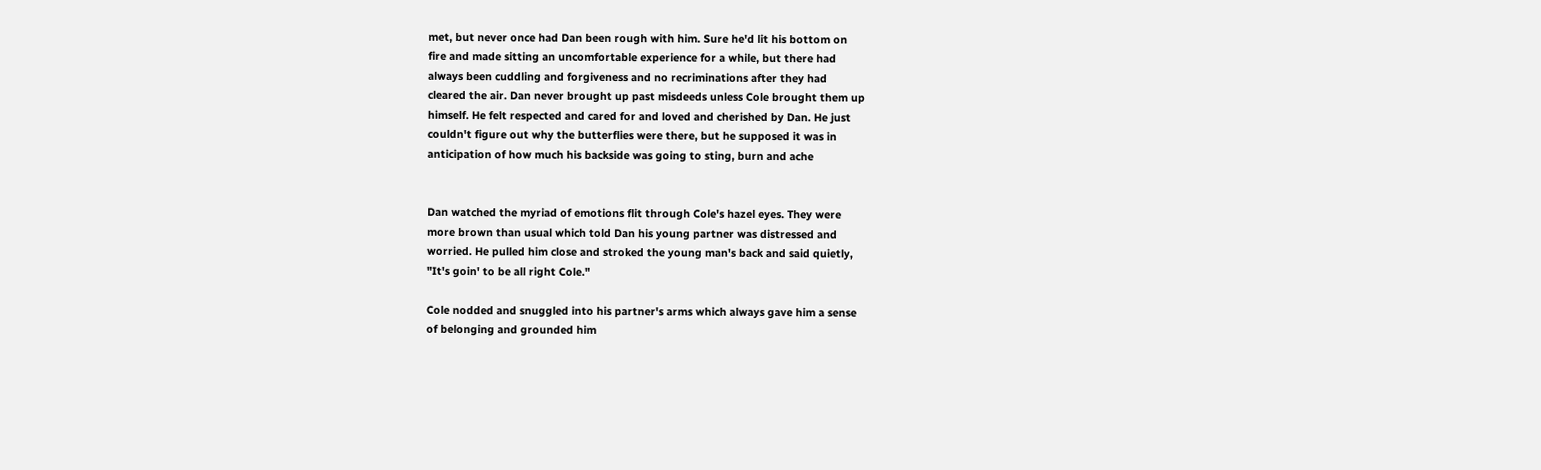met, but never once had Dan been rough with him. Sure he'd lit his bottom on
fire and made sitting an uncomfortable experience for a while, but there had
always been cuddling and forgiveness and no recriminations after they had
cleared the air. Dan never brought up past misdeeds unless Cole brought them up
himself. He felt respected and cared for and loved and cherished by Dan. He just
couldn't figure out why the butterflies were there, but he supposed it was in
anticipation of how much his backside was going to sting, burn and ache


Dan watched the myriad of emotions flit through Cole's hazel eyes. They were
more brown than usual which told Dan his young partner was distressed and
worried. He pulled him close and stroked the young man's back and said quietly,
"It's goin' to be all right Cole."

Cole nodded and snuggled into his partner's arms which always gave him a sense
of belonging and grounded him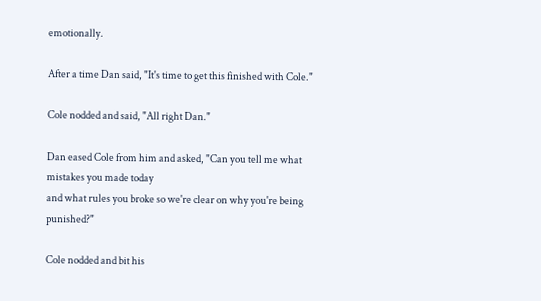emotionally.

After a time Dan said, "It's time to get this finished with Cole."

Cole nodded and said, "All right Dan."

Dan eased Cole from him and asked, "Can you tell me what mistakes you made today
and what rules you broke so we're clear on why you're being punished?"

Cole nodded and bit his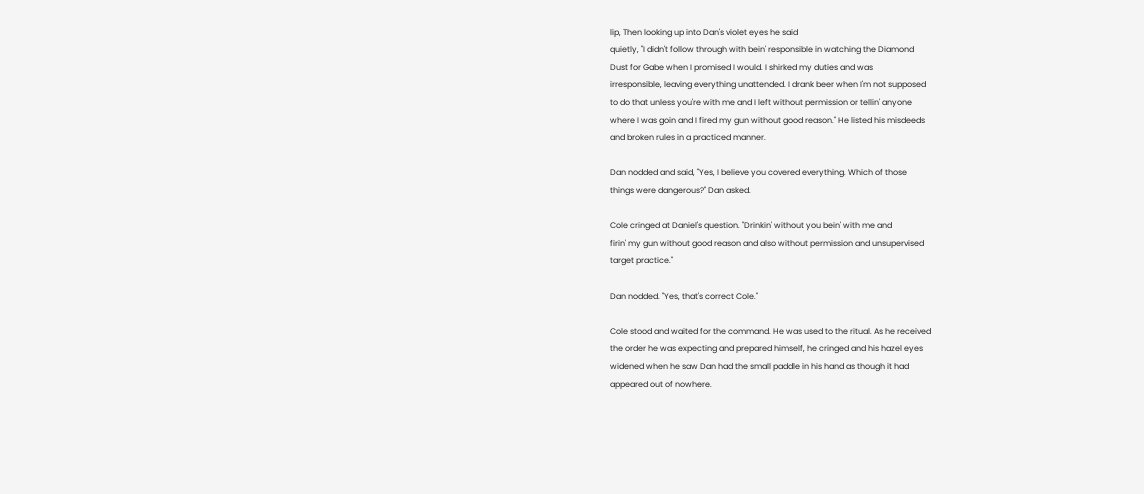lip, Then looking up into Dan's violet eyes he said
quietly, "I didn't follow through with bein' responsible in watching the Diamond
Dust for Gabe when I promised I would. I shirked my duties and was
irresponsible, leaving everything unattended. I drank beer when I'm not supposed
to do that unless you're with me and I left without permission or tellin' anyone
where I was goin and I fired my gun without good reason." He listed his misdeeds
and broken rules in a practiced manner.

Dan nodded and said, "Yes, I believe you covered everything. Which of those
things were dangerous?" Dan asked.

Cole cringed at Daniel's question. "Drinkin' without you bein' with me and
firin' my gun without good reason and also without permission and unsupervised
target practice."

Dan nodded. "Yes, that's correct Cole."

Cole stood and waited for the command. He was used to the ritual. As he received
the order he was expecting and prepared himself, he cringed and his hazel eyes
widened when he saw Dan had the small paddle in his hand as though it had
appeared out of nowhere.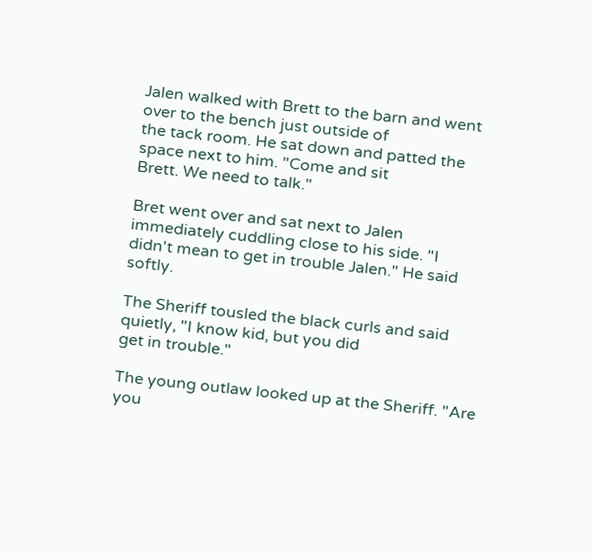Jalen walked with Brett to the barn and went over to the bench just outside of
the tack room. He sat down and patted the space next to him. "Come and sit
Brett. We need to talk."

Bret went over and sat next to Jalen immediately cuddling close to his side. "I
didn't mean to get in trouble Jalen." He said softly.

The Sheriff tousled the black curls and said quietly, "I know kid, but you did
get in trouble."

The young outlaw looked up at the Sheriff. "Are you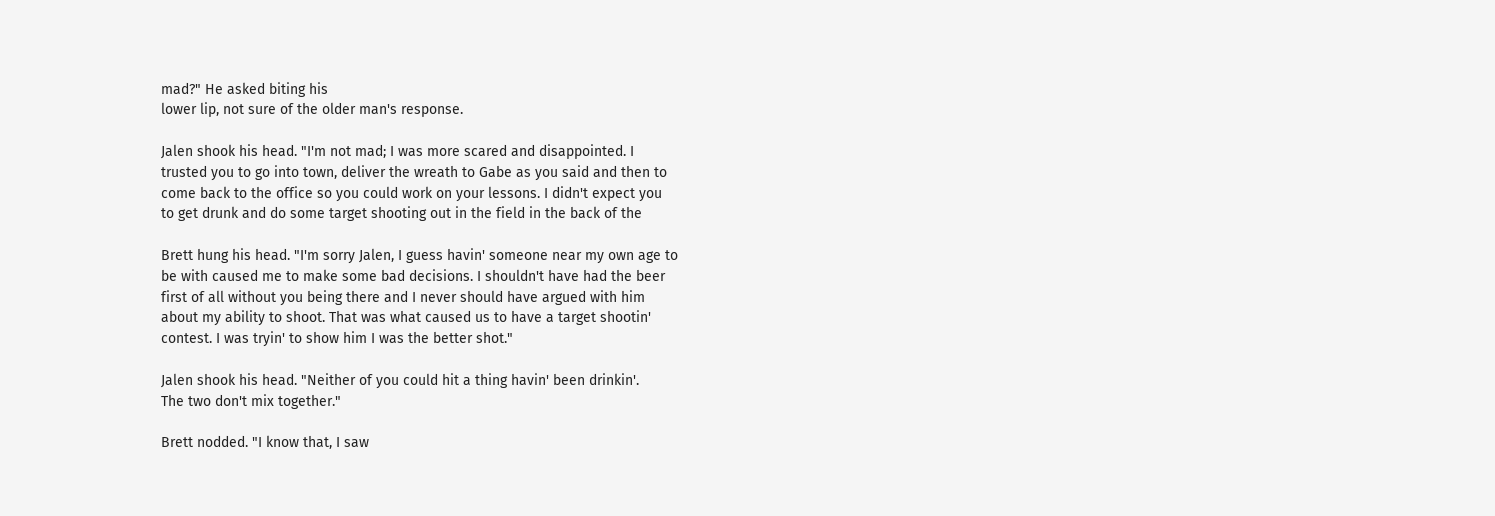mad?" He asked biting his
lower lip, not sure of the older man's response.

Jalen shook his head. "I'm not mad; I was more scared and disappointed. I
trusted you to go into town, deliver the wreath to Gabe as you said and then to
come back to the office so you could work on your lessons. I didn't expect you
to get drunk and do some target shooting out in the field in the back of the

Brett hung his head. "I'm sorry Jalen, I guess havin' someone near my own age to
be with caused me to make some bad decisions. I shouldn't have had the beer
first of all without you being there and I never should have argued with him
about my ability to shoot. That was what caused us to have a target shootin'
contest. I was tryin' to show him I was the better shot."

Jalen shook his head. "Neither of you could hit a thing havin' been drinkin'.
The two don't mix together."

Brett nodded. "I know that, I saw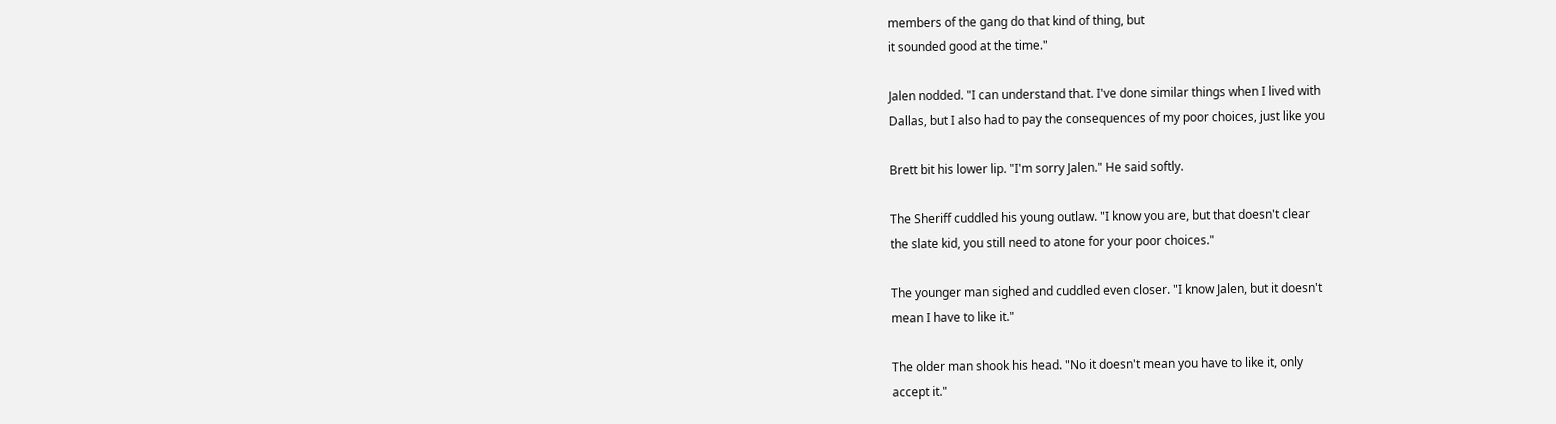members of the gang do that kind of thing, but
it sounded good at the time."

Jalen nodded. "I can understand that. I've done similar things when I lived with
Dallas, but I also had to pay the consequences of my poor choices, just like you

Brett bit his lower lip. "I'm sorry Jalen." He said softly.

The Sheriff cuddled his young outlaw. "I know you are, but that doesn't clear
the slate kid, you still need to atone for your poor choices."

The younger man sighed and cuddled even closer. "I know Jalen, but it doesn't
mean I have to like it."

The older man shook his head. "No it doesn't mean you have to like it, only
accept it."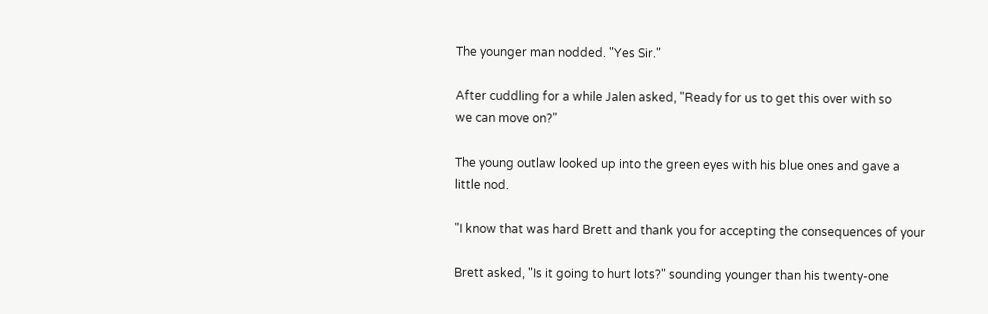The younger man nodded. "Yes Sir."

After cuddling for a while Jalen asked, "Ready for us to get this over with so
we can move on?"

The young outlaw looked up into the green eyes with his blue ones and gave a
little nod.

"I know that was hard Brett and thank you for accepting the consequences of your

Brett asked, "Is it going to hurt lots?" sounding younger than his twenty-one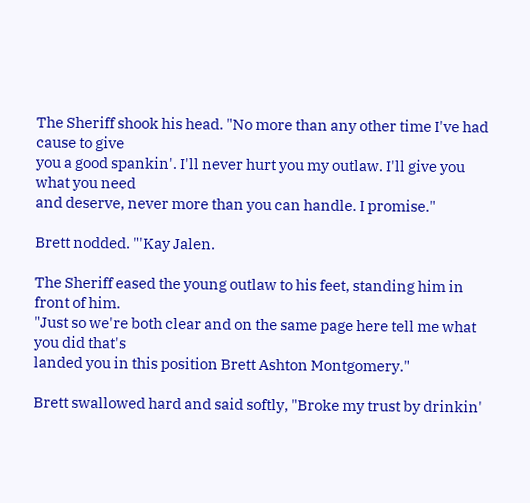The Sheriff shook his head. "No more than any other time I've had cause to give
you a good spankin'. I'll never hurt you my outlaw. I'll give you what you need
and deserve, never more than you can handle. I promise."

Brett nodded. "'Kay Jalen.

The Sheriff eased the young outlaw to his feet, standing him in front of him.
"Just so we're both clear and on the same page here tell me what you did that's
landed you in this position Brett Ashton Montgomery."

Brett swallowed hard and said softly, "Broke my trust by drinkin'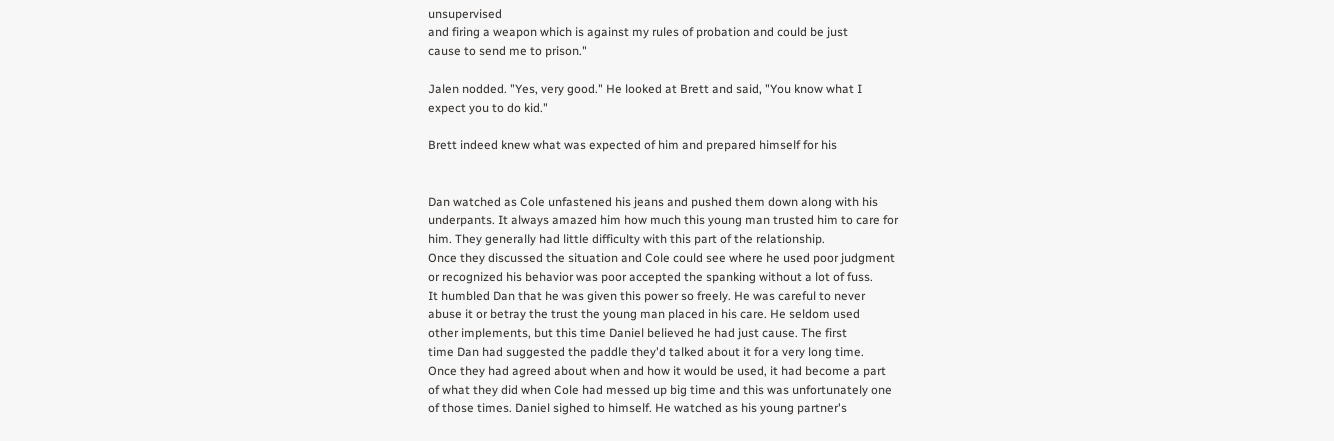unsupervised
and firing a weapon which is against my rules of probation and could be just
cause to send me to prison."

Jalen nodded. "Yes, very good." He looked at Brett and said, "You know what I
expect you to do kid."

Brett indeed knew what was expected of him and prepared himself for his


Dan watched as Cole unfastened his jeans and pushed them down along with his
underpants. It always amazed him how much this young man trusted him to care for
him. They generally had little difficulty with this part of the relationship.
Once they discussed the situation and Cole could see where he used poor judgment
or recognized his behavior was poor accepted the spanking without a lot of fuss.
It humbled Dan that he was given this power so freely. He was careful to never
abuse it or betray the trust the young man placed in his care. He seldom used
other implements, but this time Daniel believed he had just cause. The first
time Dan had suggested the paddle they'd talked about it for a very long time.
Once they had agreed about when and how it would be used, it had become a part
of what they did when Cole had messed up big time and this was unfortunately one
of those times. Daniel sighed to himself. He watched as his young partner's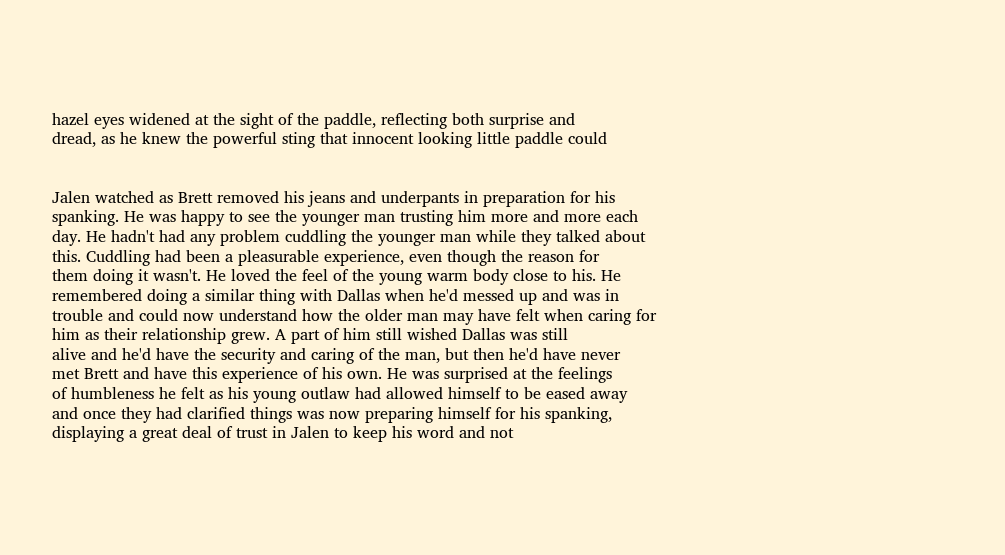hazel eyes widened at the sight of the paddle, reflecting both surprise and
dread, as he knew the powerful sting that innocent looking little paddle could


Jalen watched as Brett removed his jeans and underpants in preparation for his
spanking. He was happy to see the younger man trusting him more and more each
day. He hadn't had any problem cuddling the younger man while they talked about
this. Cuddling had been a pleasurable experience, even though the reason for
them doing it wasn't. He loved the feel of the young warm body close to his. He
remembered doing a similar thing with Dallas when he'd messed up and was in
trouble and could now understand how the older man may have felt when caring for
him as their relationship grew. A part of him still wished Dallas was still
alive and he'd have the security and caring of the man, but then he'd have never
met Brett and have this experience of his own. He was surprised at the feelings
of humbleness he felt as his young outlaw had allowed himself to be eased away
and once they had clarified things was now preparing himself for his spanking,
displaying a great deal of trust in Jalen to keep his word and not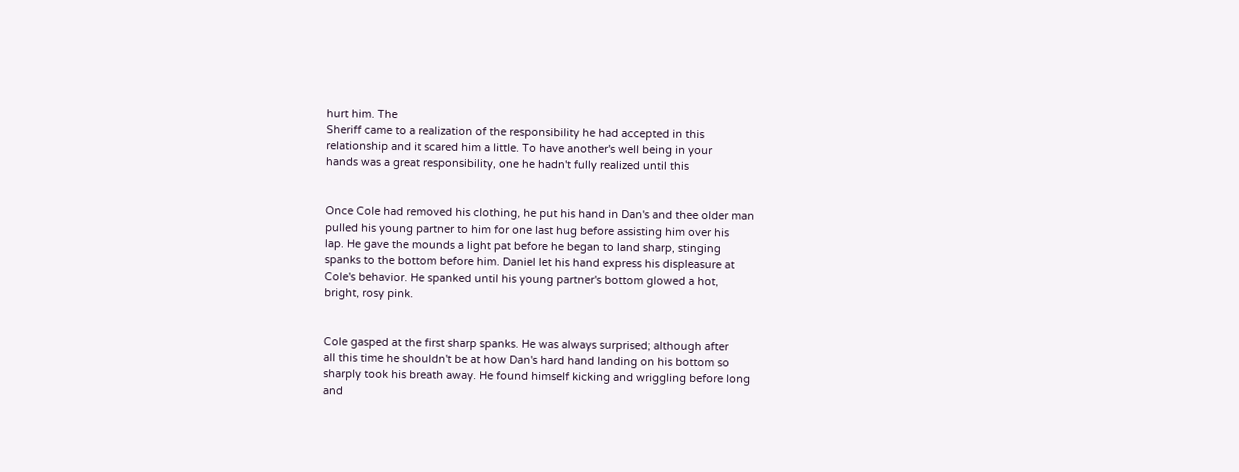hurt him. The
Sheriff came to a realization of the responsibility he had accepted in this
relationship and it scared him a little. To have another's well being in your
hands was a great responsibility, one he hadn't fully realized until this


Once Cole had removed his clothing, he put his hand in Dan's and thee older man
pulled his young partner to him for one last hug before assisting him over his
lap. He gave the mounds a light pat before he began to land sharp, stinging
spanks to the bottom before him. Daniel let his hand express his displeasure at
Cole's behavior. He spanked until his young partner's bottom glowed a hot,
bright, rosy pink.


Cole gasped at the first sharp spanks. He was always surprised; although after
all this time he shouldn't be at how Dan's hard hand landing on his bottom so
sharply took his breath away. He found himself kicking and wriggling before long
and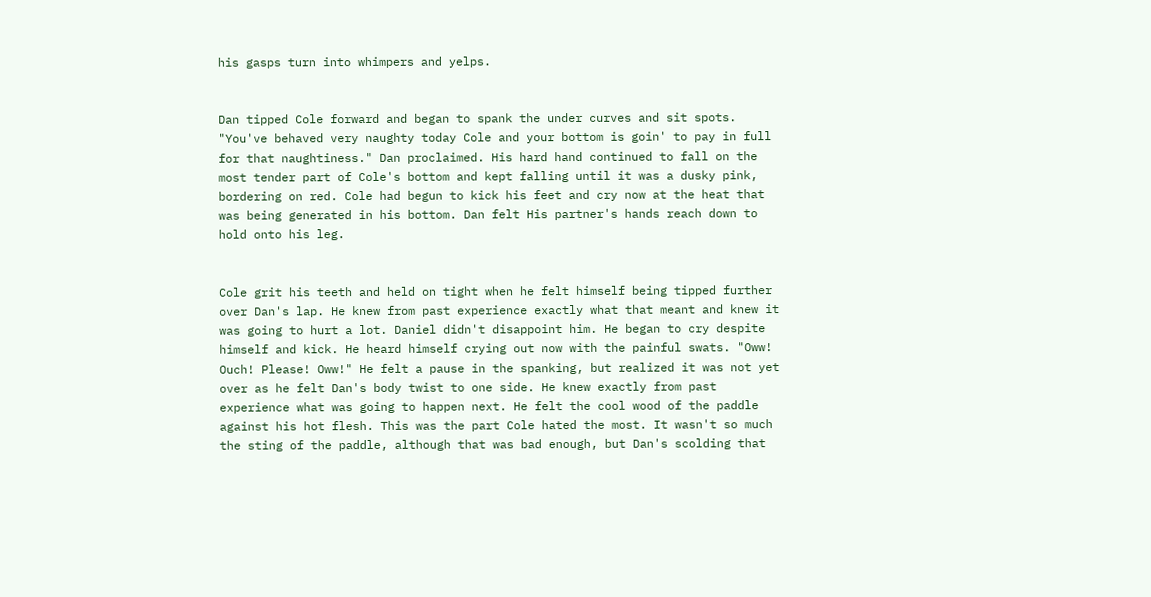his gasps turn into whimpers and yelps.


Dan tipped Cole forward and began to spank the under curves and sit spots.
"You've behaved very naughty today Cole and your bottom is goin' to pay in full
for that naughtiness." Dan proclaimed. His hard hand continued to fall on the
most tender part of Cole's bottom and kept falling until it was a dusky pink,
bordering on red. Cole had begun to kick his feet and cry now at the heat that
was being generated in his bottom. Dan felt His partner's hands reach down to
hold onto his leg.


Cole grit his teeth and held on tight when he felt himself being tipped further
over Dan's lap. He knew from past experience exactly what that meant and knew it
was going to hurt a lot. Daniel didn't disappoint him. He began to cry despite
himself and kick. He heard himself crying out now with the painful swats. "Oww!
Ouch! Please! Oww!" He felt a pause in the spanking, but realized it was not yet
over as he felt Dan's body twist to one side. He knew exactly from past
experience what was going to happen next. He felt the cool wood of the paddle
against his hot flesh. This was the part Cole hated the most. It wasn't so much
the sting of the paddle, although that was bad enough, but Dan's scolding that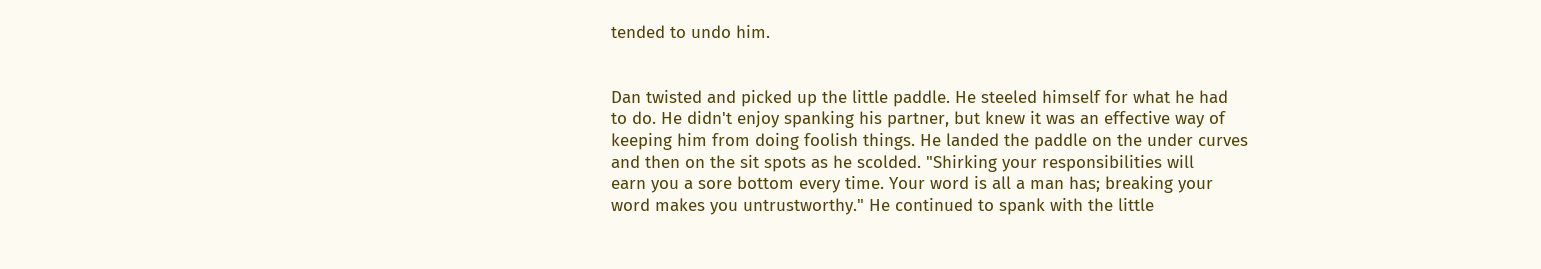tended to undo him.


Dan twisted and picked up the little paddle. He steeled himself for what he had
to do. He didn't enjoy spanking his partner, but knew it was an effective way of
keeping him from doing foolish things. He landed the paddle on the under curves
and then on the sit spots as he scolded. "Shirking your responsibilities will
earn you a sore bottom every time. Your word is all a man has; breaking your
word makes you untrustworthy." He continued to spank with the little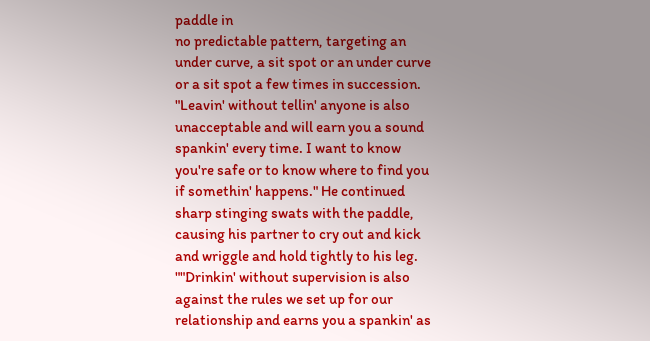paddle in
no predictable pattern, targeting an under curve, a sit spot or an under curve
or a sit spot a few times in succession. "Leavin' without tellin' anyone is also
unacceptable and will earn you a sound spankin' every time. I want to know
you're safe or to know where to find you if somethin' happens." He continued
sharp stinging swats with the paddle, causing his partner to cry out and kick
and wriggle and hold tightly to his leg. ""Drinkin' without supervision is also
against the rules we set up for our relationship and earns you a spankin' as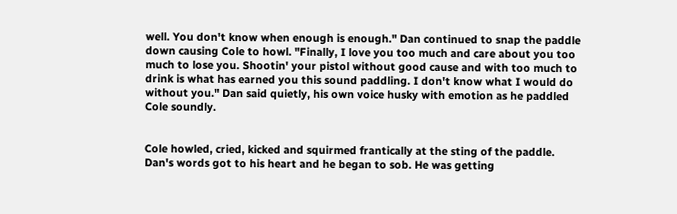well. You don't know when enough is enough." Dan continued to snap the paddle
down causing Cole to howl. "Finally, I love you too much and care about you too
much to lose you. Shootin' your pistol without good cause and with too much to
drink is what has earned you this sound paddling. I don't know what I would do
without you." Dan said quietly, his own voice husky with emotion as he paddled
Cole soundly.


Cole howled, cried, kicked and squirmed frantically at the sting of the paddle.
Dan's words got to his heart and he began to sob. He was getting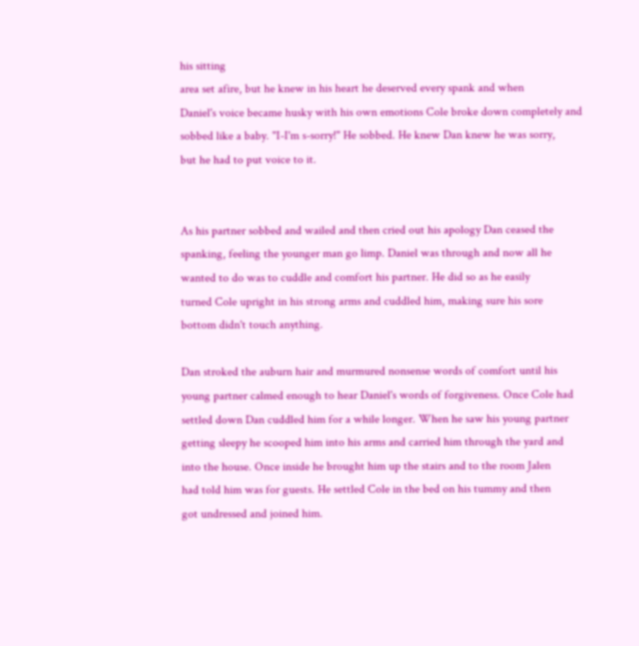his sitting
area set afire, but he knew in his heart he deserved every spank and when
Daniel's voice became husky with his own emotions Cole broke down completely and
sobbed like a baby. "I-I'm s-sorry!" He sobbed. He knew Dan knew he was sorry,
but he had to put voice to it.


As his partner sobbed and wailed and then cried out his apology Dan ceased the
spanking, feeling the younger man go limp. Daniel was through and now all he
wanted to do was to cuddle and comfort his partner. He did so as he easily
turned Cole upright in his strong arms and cuddled him, making sure his sore
bottom didn't touch anything.

Dan stroked the auburn hair and murmured nonsense words of comfort until his
young partner calmed enough to hear Daniel's words of forgiveness. Once Cole had
settled down Dan cuddled him for a while longer. When he saw his young partner
getting sleepy he scooped him into his arms and carried him through the yard and
into the house. Once inside he brought him up the stairs and to the room Jalen
had told him was for guests. He settled Cole in the bed on his tummy and then
got undressed and joined him.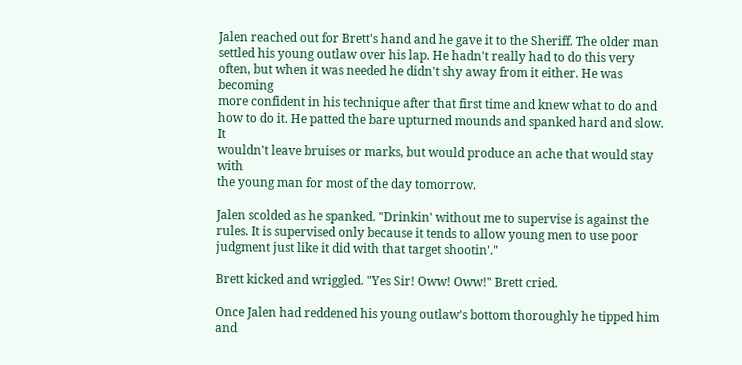Jalen reached out for Brett's hand and he gave it to the Sheriff. The older man
settled his young outlaw over his lap. He hadn't really had to do this very
often, but when it was needed he didn't shy away from it either. He was becoming
more confident in his technique after that first time and knew what to do and
how to do it. He patted the bare upturned mounds and spanked hard and slow. It
wouldn't leave bruises or marks, but would produce an ache that would stay with
the young man for most of the day tomorrow.

Jalen scolded as he spanked. "Drinkin' without me to supervise is against the
rules. It is supervised only because it tends to allow young men to use poor
judgment just like it did with that target shootin'."

Brett kicked and wriggled. "Yes Sir! Oww! Oww!" Brett cried.

Once Jalen had reddened his young outlaw's bottom thoroughly he tipped him and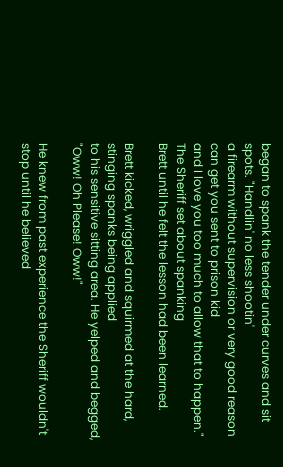began to spank the tender under curves and sit spots. "Handlin' no less shootin'
a firearm without supervision or very good reason can get you sent to prison kid
and I love you too much to allow that to happen." The Sheriff set about spanking
Brett until he felt the lesson had been learned.

Brett kicked, wriggled and squirmed at the hard, stinging spanks being applied
to his sensitive sitting area. He yelped and begged, "Oww! Oh Please! Oww!"

He knew from past experience the Sheriff wouldn't stop until he believed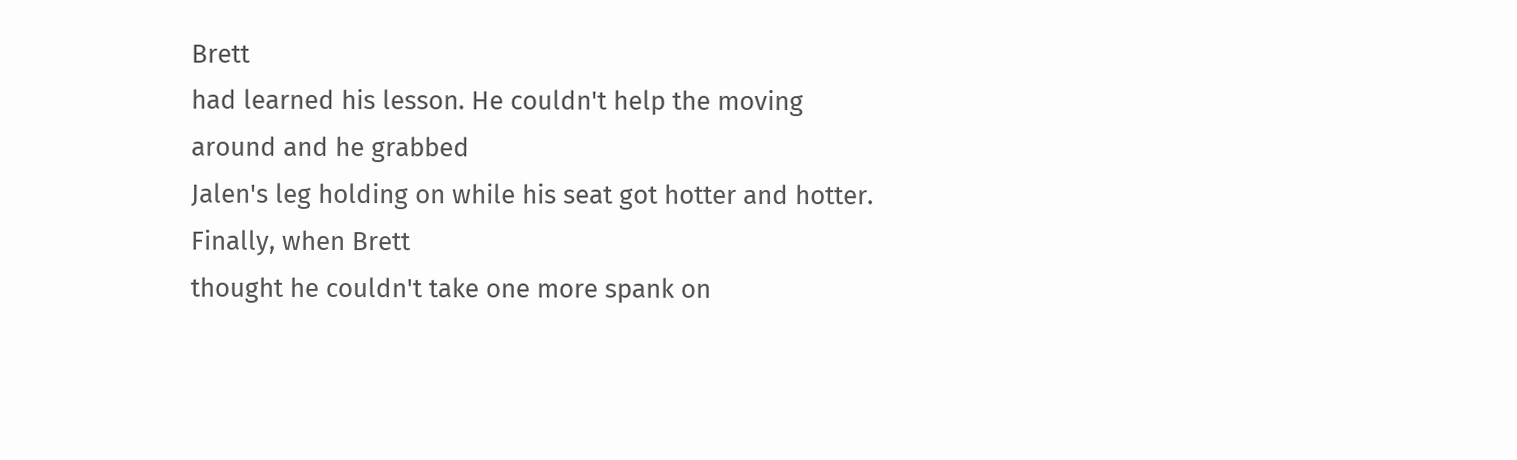Brett
had learned his lesson. He couldn't help the moving around and he grabbed
Jalen's leg holding on while his seat got hotter and hotter. Finally, when Brett
thought he couldn't take one more spank on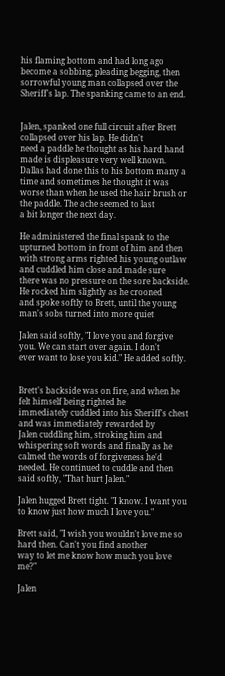his flaming bottom and had long ago
become a sobbing, pleading begging, then sorrowful young man collapsed over the
Sheriff's lap. The spanking came to an end.


Jalen, spanked one full circuit after Brett collapsed over his lap. He didn't
need a paddle he thought as his hard hand made is displeasure very well known.
Dallas had done this to his bottom many a time and sometimes he thought it was
worse than when he used the hair brush or the paddle. The ache seemed to last
a bit longer the next day.

He administered the final spank to the upturned bottom in front of him and then
with strong arms righted his young outlaw and cuddled him close and made sure
there was no pressure on the sore backside. He rocked him slightly as he crooned
and spoke softly to Brett, until the young man's sobs turned into more quiet

Jalen said softly, "I love you and forgive you. We can start over again. I don't
ever want to lose you kid." He added softly.


Brett's backside was on fire, and when he felt himself being righted he
immediately cuddled into his Sheriff's chest and was immediately rewarded by
Jalen cuddling him, stroking him and whispering soft words and finally as he
calmed the words of forgiveness he'd needed. He continued to cuddle and then
said softly, "That hurt Jalen."

Jalen hugged Brett tight. "I know. I want you to know just how much I love you."

Brett said, "I wish you wouldn't love me so hard then. Can't you find another
way to let me know how much you love me?"

Jalen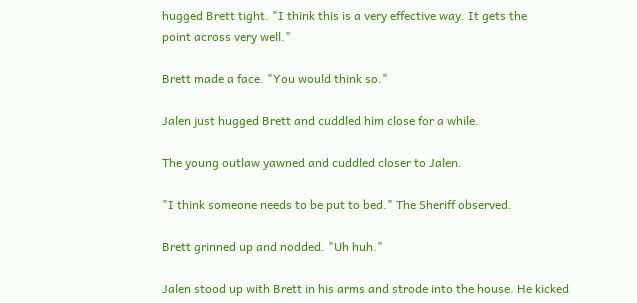hugged Brett tight. "I think this is a very effective way. It gets the
point across very well."

Brett made a face. "You would think so."

Jalen just hugged Brett and cuddled him close for a while.

The young outlaw yawned and cuddled closer to Jalen.

"I think someone needs to be put to bed." The Sheriff observed.

Brett grinned up and nodded. "Uh huh."

Jalen stood up with Brett in his arms and strode into the house. He kicked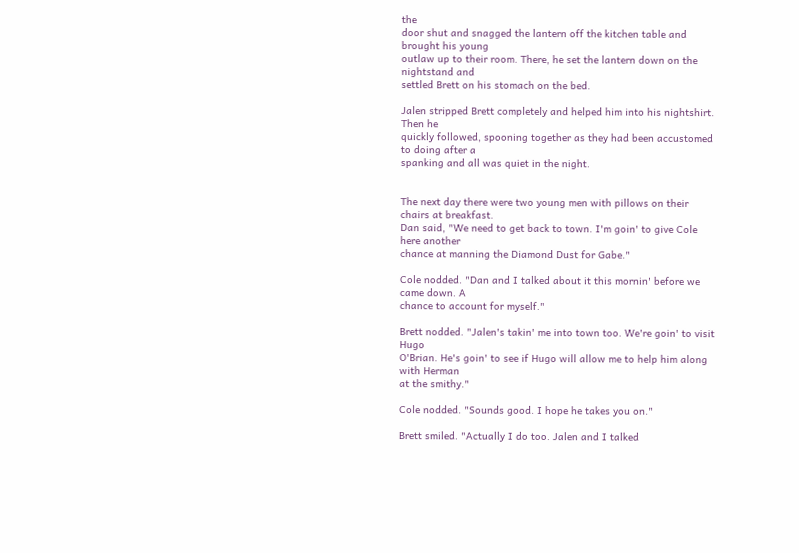the
door shut and snagged the lantern off the kitchen table and brought his young
outlaw up to their room. There, he set the lantern down on the nightstand and
settled Brett on his stomach on the bed.

Jalen stripped Brett completely and helped him into his nightshirt. Then he
quickly followed, spooning together as they had been accustomed to doing after a
spanking and all was quiet in the night.


The next day there were two young men with pillows on their chairs at breakfast.
Dan said, "We need to get back to town. I'm goin' to give Cole here another
chance at manning the Diamond Dust for Gabe."

Cole nodded. "Dan and I talked about it this mornin' before we came down. A
chance to account for myself."

Brett nodded. "Jalen's takin' me into town too. We're goin' to visit Hugo
O'Brian. He's goin' to see if Hugo will allow me to help him along with Herman
at the smithy."

Cole nodded. "Sounds good. I hope he takes you on."

Brett smiled. "Actually I do too. Jalen and I talked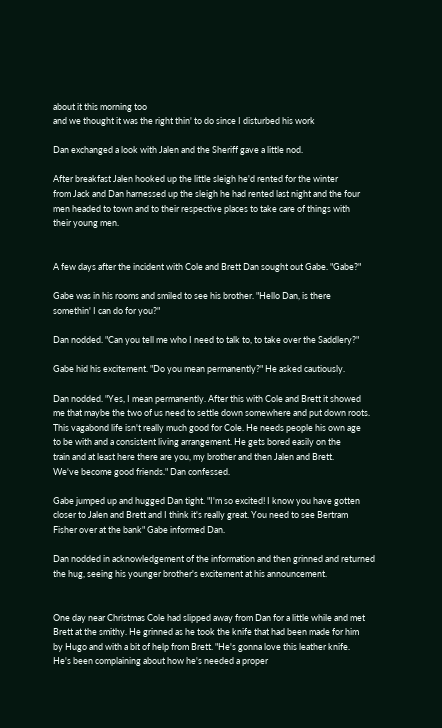about it this morning too
and we thought it was the right thin' to do since I disturbed his work

Dan exchanged a look with Jalen and the Sheriff gave a little nod.

After breakfast Jalen hooked up the little sleigh he'd rented for the winter
from Jack and Dan harnessed up the sleigh he had rented last night and the four
men headed to town and to their respective places to take care of things with
their young men.


A few days after the incident with Cole and Brett Dan sought out Gabe. "Gabe?"

Gabe was in his rooms and smiled to see his brother. "Hello Dan, is there
somethin' I can do for you?"

Dan nodded. "Can you tell me who I need to talk to, to take over the Saddlery?"

Gabe hid his excitement. "Do you mean permanently?" He asked cautiously.

Dan nodded. "Yes, I mean permanently. After this with Cole and Brett it showed
me that maybe the two of us need to settle down somewhere and put down roots.
This vagabond life isn't really much good for Cole. He needs people his own age
to be with and a consistent living arrangement. He gets bored easily on the
train and at least here there are you, my brother and then Jalen and Brett.
We've become good friends." Dan confessed.

Gabe jumped up and hugged Dan tight. "I'm so excited! I know you have gotten
closer to Jalen and Brett and I think it's really great. You need to see Bertram
Fisher over at the bank" Gabe informed Dan.

Dan nodded in acknowledgement of the information and then grinned and returned
the hug, seeing his younger brother's excitement at his announcement.


One day near Christmas Cole had slipped away from Dan for a little while and met
Brett at the smithy. He grinned as he took the knife that had been made for him
by Hugo and with a bit of help from Brett. "He's gonna love this leather knife.
He's been complaining about how he's needed a proper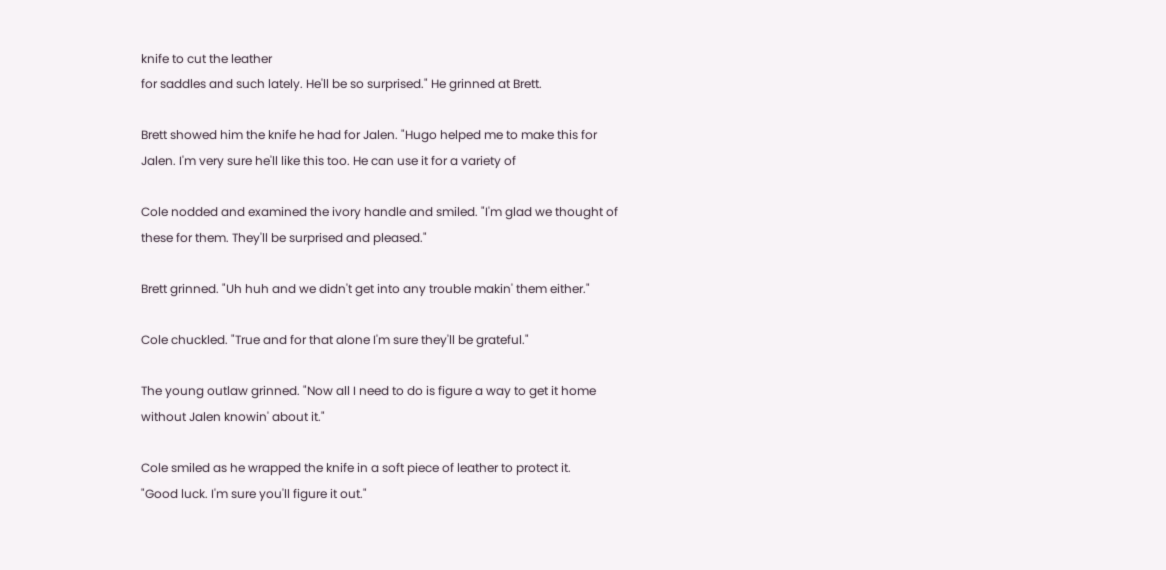knife to cut the leather
for saddles and such lately. He'll be so surprised." He grinned at Brett.

Brett showed him the knife he had for Jalen. "Hugo helped me to make this for
Jalen. I'm very sure he'll like this too. He can use it for a variety of

Cole nodded and examined the ivory handle and smiled. "I'm glad we thought of
these for them. They'll be surprised and pleased."

Brett grinned. "Uh huh and we didn't get into any trouble makin' them either."

Cole chuckled. "True and for that alone I'm sure they'll be grateful."

The young outlaw grinned. "Now all I need to do is figure a way to get it home
without Jalen knowin' about it."

Cole smiled as he wrapped the knife in a soft piece of leather to protect it.
"Good luck. I'm sure you'll figure it out."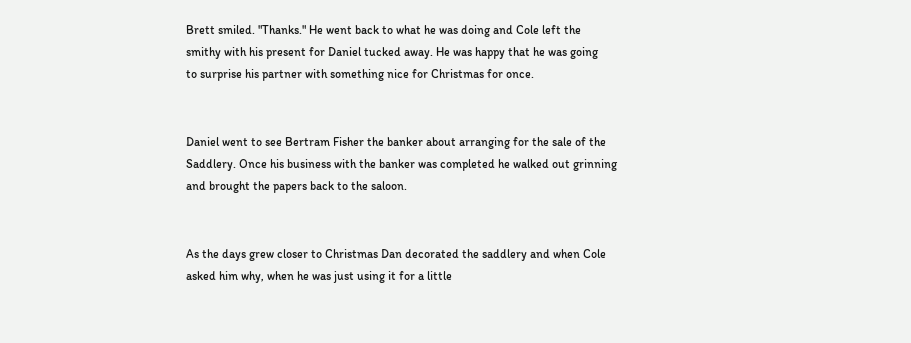Brett smiled. "Thanks." He went back to what he was doing and Cole left the
smithy with his present for Daniel tucked away. He was happy that he was going
to surprise his partner with something nice for Christmas for once.


Daniel went to see Bertram Fisher the banker about arranging for the sale of the
Saddlery. Once his business with the banker was completed he walked out grinning
and brought the papers back to the saloon.


As the days grew closer to Christmas Dan decorated the saddlery and when Cole
asked him why, when he was just using it for a little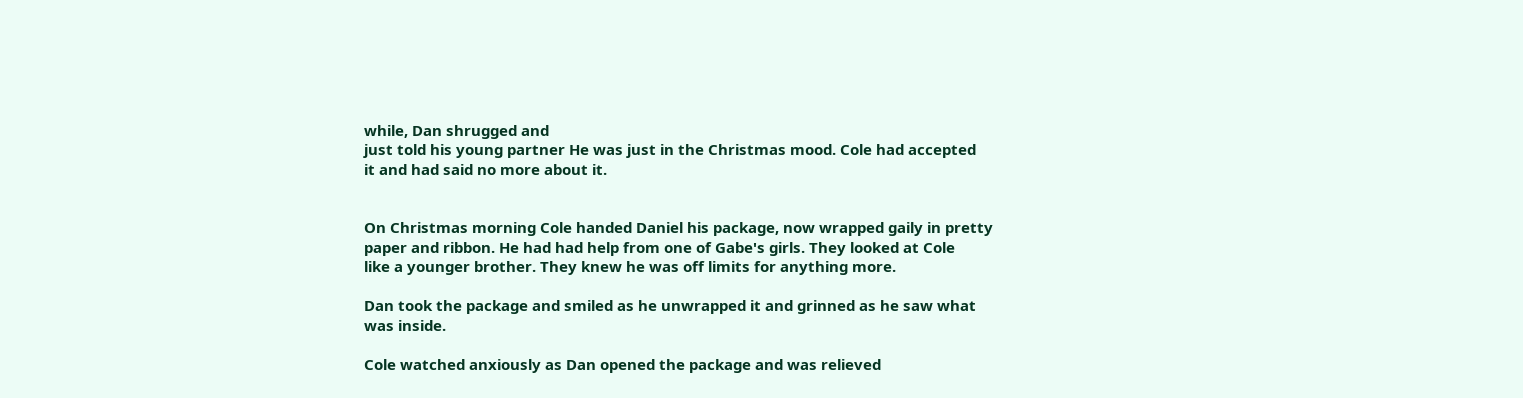while, Dan shrugged and
just told his young partner He was just in the Christmas mood. Cole had accepted
it and had said no more about it.


On Christmas morning Cole handed Daniel his package, now wrapped gaily in pretty
paper and ribbon. He had had help from one of Gabe's girls. They looked at Cole
like a younger brother. They knew he was off limits for anything more.

Dan took the package and smiled as he unwrapped it and grinned as he saw what
was inside.

Cole watched anxiously as Dan opened the package and was relieved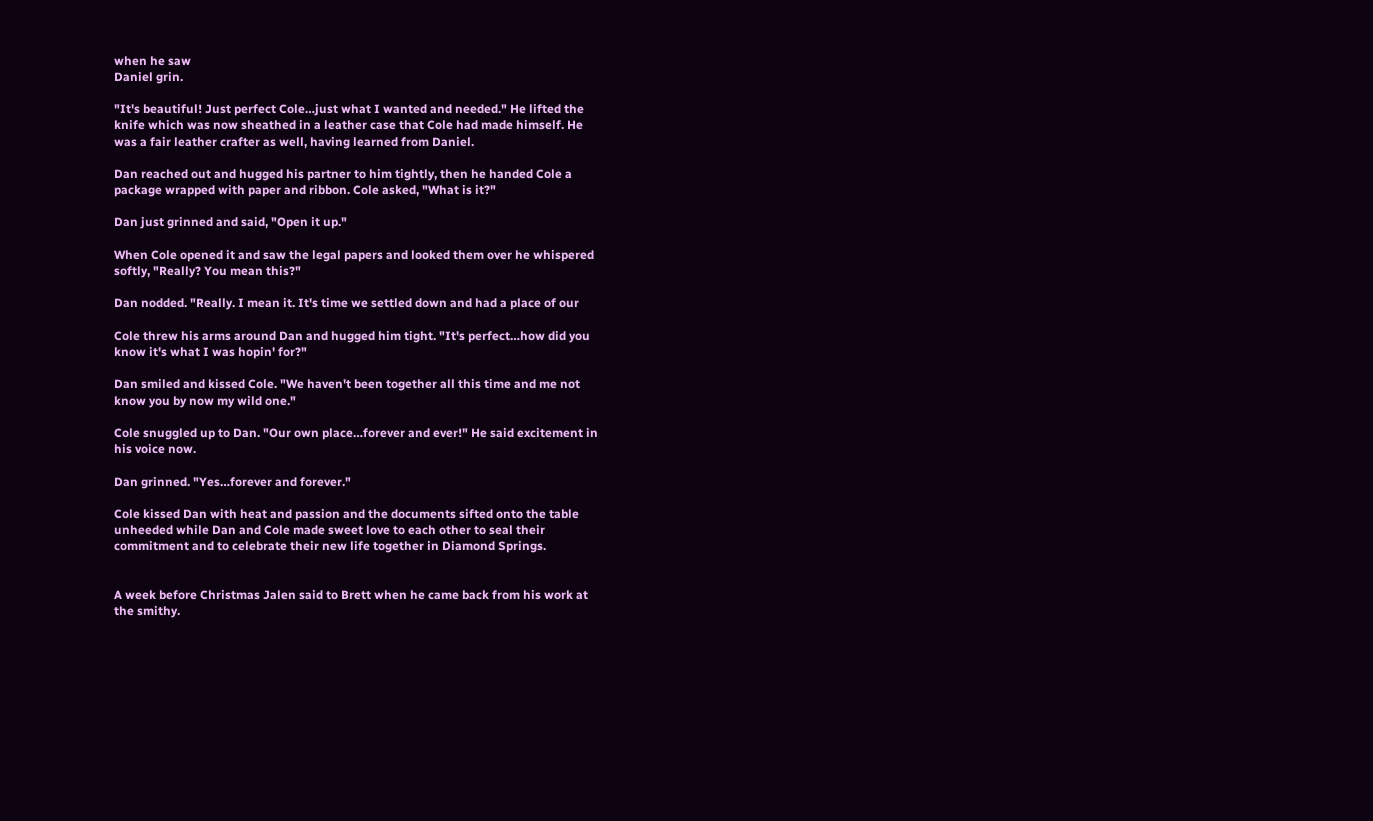when he saw
Daniel grin.

"It's beautiful! Just perfect Cole…just what I wanted and needed." He lifted the
knife which was now sheathed in a leather case that Cole had made himself. He
was a fair leather crafter as well, having learned from Daniel.

Dan reached out and hugged his partner to him tightly, then he handed Cole a
package wrapped with paper and ribbon. Cole asked, "What is it?"

Dan just grinned and said, "Open it up."

When Cole opened it and saw the legal papers and looked them over he whispered
softly, "Really? You mean this?"

Dan nodded. "Really. I mean it. It's time we settled down and had a place of our

Cole threw his arms around Dan and hugged him tight. "It's perfect…how did you
know it's what I was hopin' for?"

Dan smiled and kissed Cole. "We haven't been together all this time and me not
know you by now my wild one."

Cole snuggled up to Dan. "Our own place…forever and ever!" He said excitement in
his voice now.

Dan grinned. "Yes…forever and forever."

Cole kissed Dan with heat and passion and the documents sifted onto the table
unheeded while Dan and Cole made sweet love to each other to seal their
commitment and to celebrate their new life together in Diamond Springs.


A week before Christmas Jalen said to Brett when he came back from his work at
the smithy.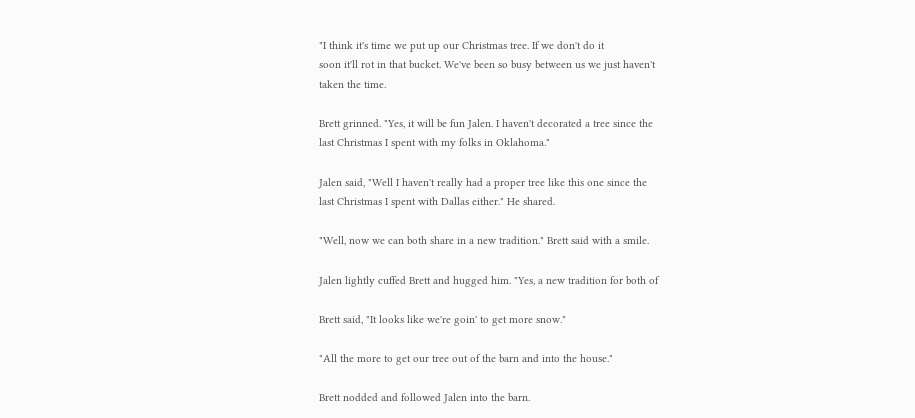"I think it's time we put up our Christmas tree. If we don't do it
soon it'll rot in that bucket. We've been so busy between us we just haven't
taken the time.

Brett grinned. "Yes, it will be fun Jalen. I haven't decorated a tree since the
last Christmas I spent with my folks in Oklahoma."

Jalen said, "Well I haven't really had a proper tree like this one since the
last Christmas I spent with Dallas either." He shared.

"Well, now we can both share in a new tradition." Brett said with a smile.

Jalen lightly cuffed Brett and hugged him. "Yes, a new tradition for both of

Brett said, "It looks like we're goin' to get more snow."

"All the more to get our tree out of the barn and into the house."

Brett nodded and followed Jalen into the barn.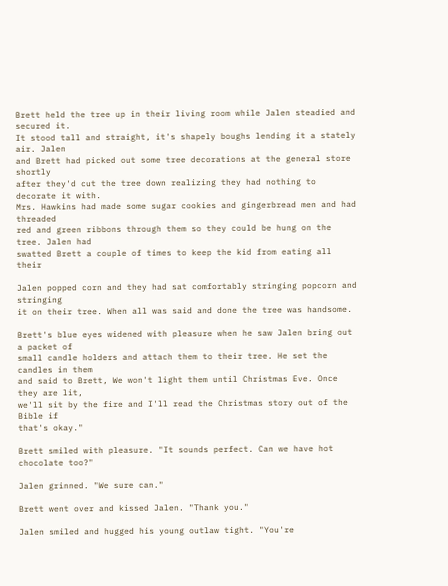Brett held the tree up in their living room while Jalen steadied and secured it.
It stood tall and straight, it's shapely boughs lending it a stately air. Jalen
and Brett had picked out some tree decorations at the general store shortly
after they'd cut the tree down realizing they had nothing to decorate it with.
Mrs. Hawkins had made some sugar cookies and gingerbread men and had threaded
red and green ribbons through them so they could be hung on the tree. Jalen had
swatted Brett a couple of times to keep the kid from eating all their

Jalen popped corn and they had sat comfortably stringing popcorn and stringing
it on their tree. When all was said and done the tree was handsome.

Brett's blue eyes widened with pleasure when he saw Jalen bring out a packet of
small candle holders and attach them to their tree. He set the candles in them
and said to Brett, We won't light them until Christmas Eve. Once they are lit,
we'll sit by the fire and I'll read the Christmas story out of the Bible if
that's okay."

Brett smiled with pleasure. "It sounds perfect. Can we have hot chocolate too?"

Jalen grinned. "We sure can."

Brett went over and kissed Jalen. "Thank you."

Jalen smiled and hugged his young outlaw tight. "You're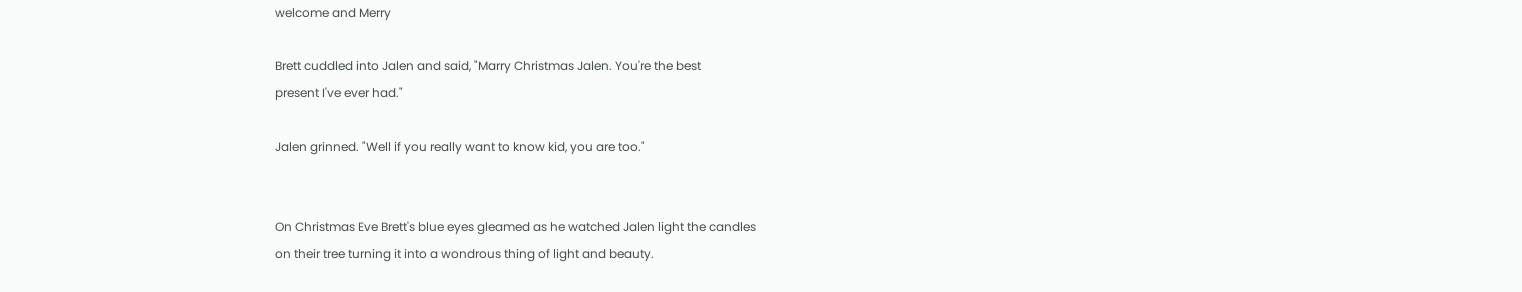welcome and Merry

Brett cuddled into Jalen and said, "Marry Christmas Jalen. You're the best
present I've ever had."

Jalen grinned. "Well if you really want to know kid, you are too."


On Christmas Eve Brett's blue eyes gleamed as he watched Jalen light the candles
on their tree turning it into a wondrous thing of light and beauty.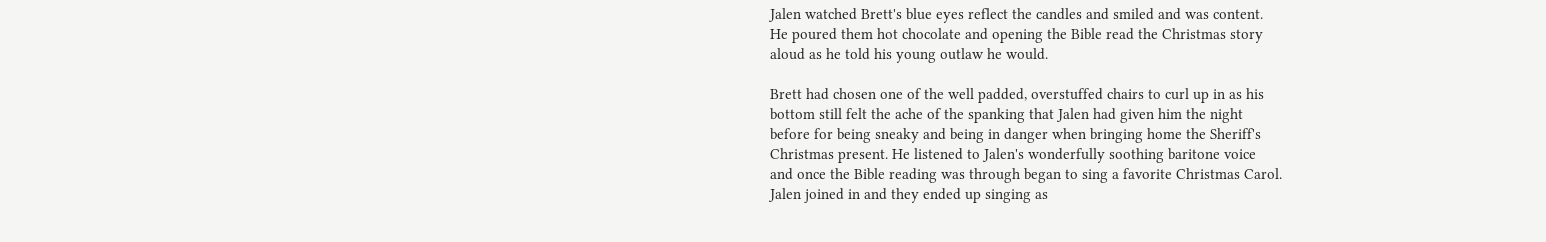Jalen watched Brett's blue eyes reflect the candles and smiled and was content.
He poured them hot chocolate and opening the Bible read the Christmas story
aloud as he told his young outlaw he would.

Brett had chosen one of the well padded, overstuffed chairs to curl up in as his
bottom still felt the ache of the spanking that Jalen had given him the night
before for being sneaky and being in danger when bringing home the Sheriff's
Christmas present. He listened to Jalen's wonderfully soothing baritone voice
and once the Bible reading was through began to sing a favorite Christmas Carol.
Jalen joined in and they ended up singing as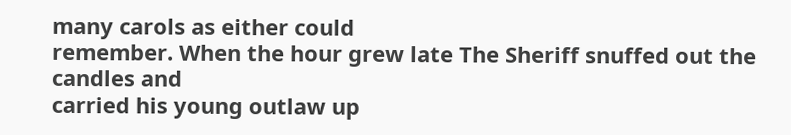many carols as either could
remember. When the hour grew late The Sheriff snuffed out the candles and
carried his young outlaw up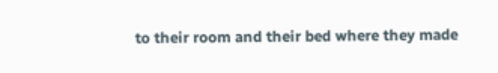to their room and their bed where they made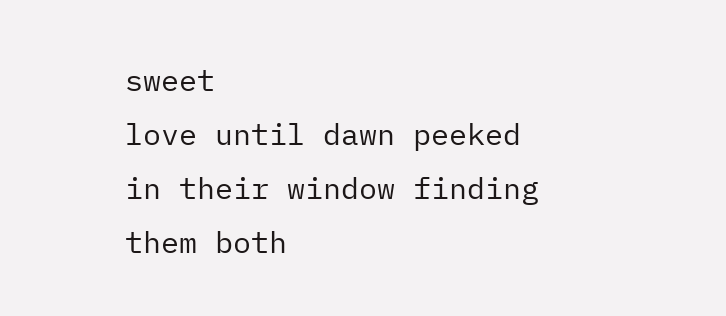sweet
love until dawn peeked in their window finding them both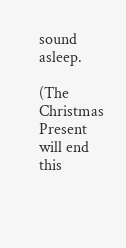sound asleep.

(The Christmas Present will end this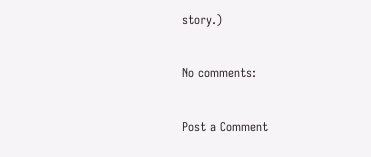story.)

No comments:

Post a Comment